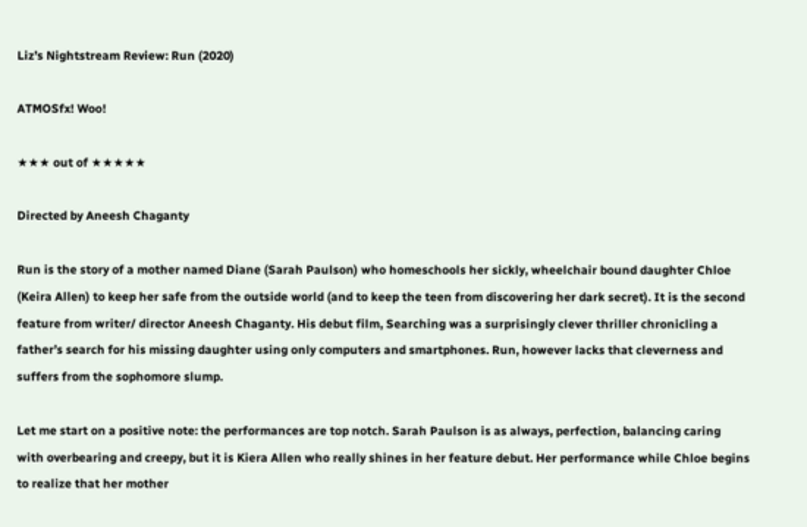Liz’s Nightstream Review: Run (2020)

ATMOSfx! Woo!

★★★ out of ★★★★★

Directed by Aneesh Chaganty

Run is the story of a mother named Diane (Sarah Paulson) who homeschools her sickly, wheelchair bound daughter Chloe (Keira Allen) to keep her safe from the outside world (and to keep the teen from discovering her dark secret). It is the second feature from writer/ director Aneesh Chaganty. His debut film, Searching was a surprisingly clever thriller chronicling a father’s search for his missing daughter using only computers and smartphones. Run, however lacks that cleverness and suffers from the sophomore slump.

Let me start on a positive note: the performances are top notch. Sarah Paulson is as always, perfection, balancing caring with overbearing and creepy, but it is Kiera Allen who really shines in her feature debut. Her performance while Chloe begins to realize that her mother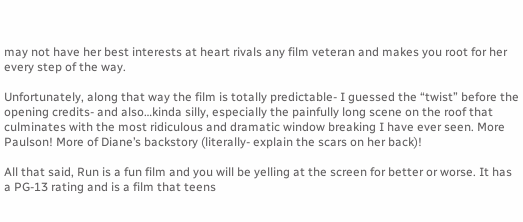may not have her best interests at heart rivals any film veteran and makes you root for her every step of the way.

Unfortunately, along that way the film is totally predictable- I guessed the “twist” before the opening credits- and also…kinda silly, especially the painfully long scene on the roof that culminates with the most ridiculous and dramatic window breaking I have ever seen. More Paulson! More of Diane’s backstory (literally- explain the scars on her back)!

All that said, Run is a fun film and you will be yelling at the screen for better or worse. It has a PG-13 rating and is a film that teens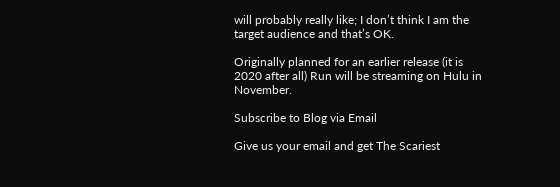will probably really like; I don’t think I am the target audience and that’s OK.

Originally planned for an earlier release (it is 2020 after all) Run will be streaming on Hulu in November.

Subscribe to Blog via Email

Give us your email and get The Scariest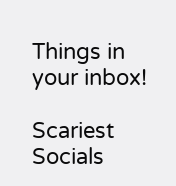Things in your inbox!

Scariest Socials